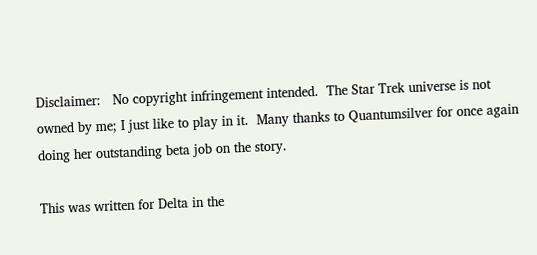Disclaimer:   No copyright infringement intended.  The Star Trek universe is not owned by me; I just like to play in it.  Many thanks to Quantumsilver for once again doing her outstanding beta job on the story.

This was written for Delta in the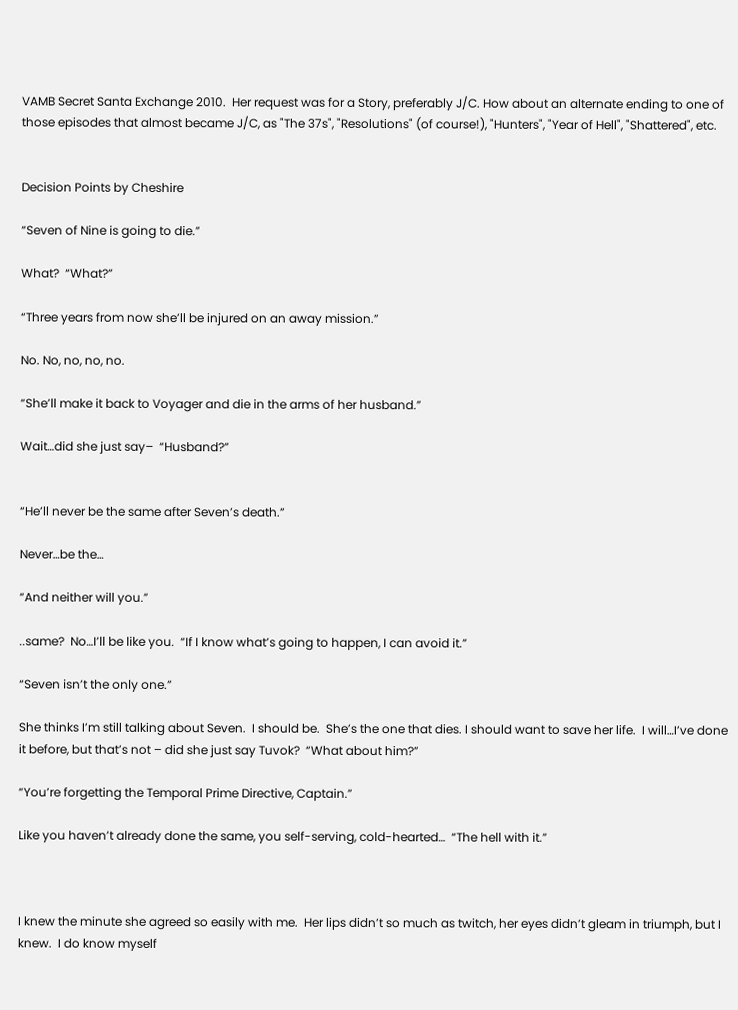VAMB Secret Santa Exchange 2010.  Her request was for a Story, preferably J/C. How about an alternate ending to one of those episodes that almost became J/C, as "The 37s", "Resolutions" (of course!), "Hunters", "Year of Hell", "Shattered", etc.


Decision Points by Cheshire

“Seven of Nine is going to die.”

What?  “What?”

“Three years from now she’ll be injured on an away mission.”

No. No, no, no, no.

“She’ll make it back to Voyager and die in the arms of her husband.”

Wait…did she just say–  “Husband?”


“He’ll never be the same after Seven’s death.”

Never…be the…

“And neither will you.”

..same?  No…I’ll be like you.  “If I know what’s going to happen, I can avoid it.”

“Seven isn’t the only one.”

She thinks I’m still talking about Seven.  I should be.  She’s the one that dies. I should want to save her life.  I will…I’ve done it before, but that’s not – did she just say Tuvok?  “What about him?”

“You’re forgetting the Temporal Prime Directive, Captain.”

Like you haven’t already done the same, you self-serving, cold-hearted…  “The hell with it.”



I knew the minute she agreed so easily with me.  Her lips didn’t so much as twitch, her eyes didn’t gleam in triumph, but I knew.  I do know myself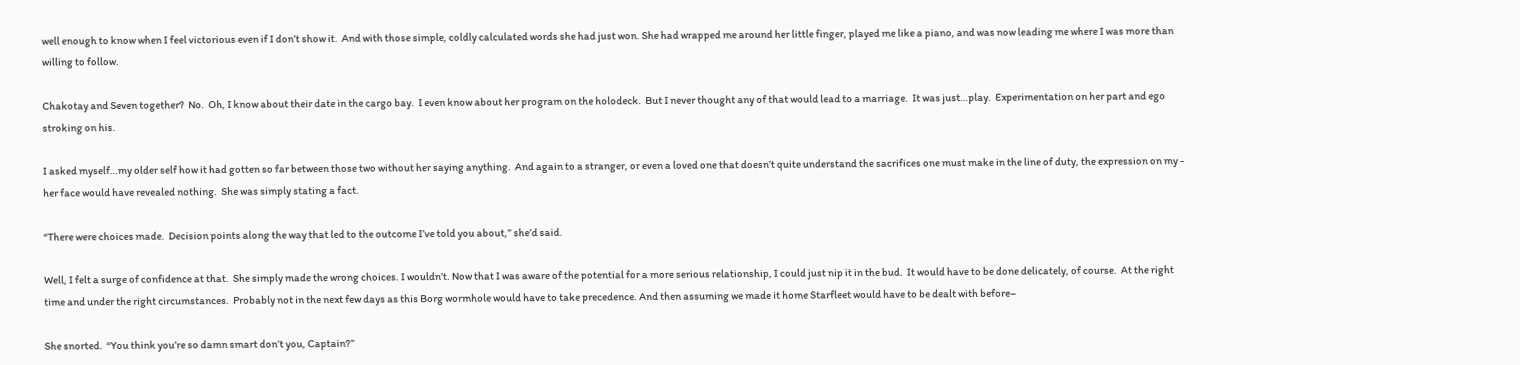well enough to know when I feel victorious even if I don’t show it.  And with those simple, coldly calculated words she had just won. She had wrapped me around her little finger, played me like a piano, and was now leading me where I was more than willing to follow.

Chakotay and Seven together?  No.  Oh, I know about their date in the cargo bay.  I even know about her program on the holodeck.  But I never thought any of that would lead to a marriage.  It was just…play.  Experimentation on her part and ego stroking on his.

I asked myself…my older self how it had gotten so far between those two without her saying anything.  And again to a stranger, or even a loved one that doesn’t quite understand the sacrifices one must make in the line of duty, the expression on my - her face would have revealed nothing.  She was simply stating a fact.

“There were choices made.  Decision points along the way that led to the outcome I’ve told you about,” she’d said.

Well, I felt a surge of confidence at that.  She simply made the wrong choices. I wouldn’t. Now that I was aware of the potential for a more serious relationship, I could just nip it in the bud.  It would have to be done delicately, of course.  At the right time and under the right circumstances.  Probably not in the next few days as this Borg wormhole would have to take precedence. And then assuming we made it home Starfleet would have to be dealt with before–

She snorted.  “You think you’re so damn smart don’t you, Captain?”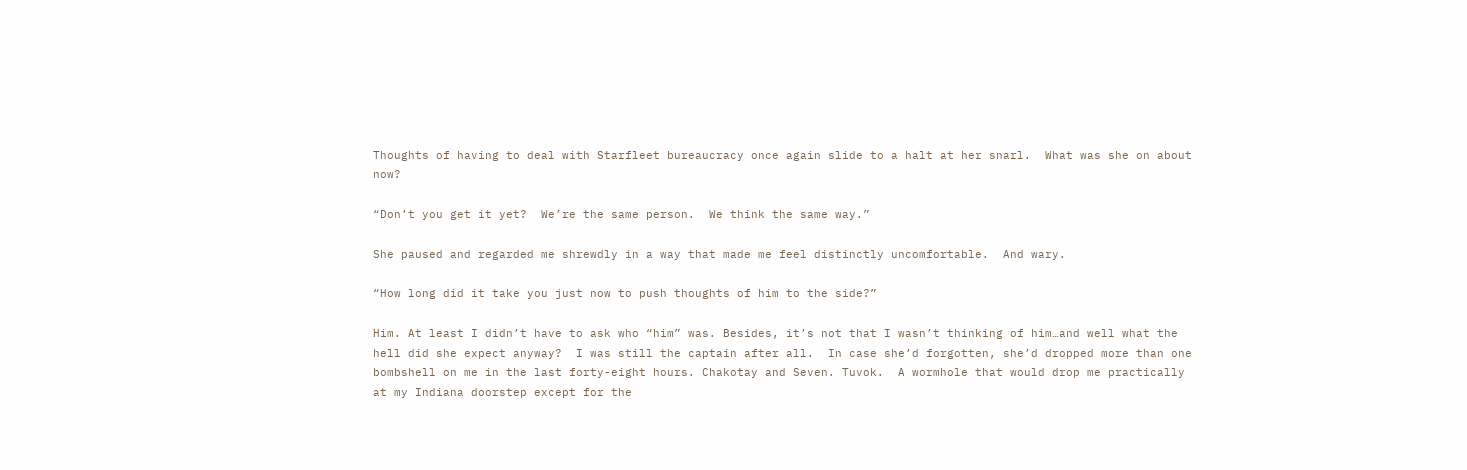Thoughts of having to deal with Starfleet bureaucracy once again slide to a halt at her snarl.  What was she on about now?

“Don’t you get it yet?  We’re the same person.  We think the same way.”

She paused and regarded me shrewdly in a way that made me feel distinctly uncomfortable.  And wary.

“How long did it take you just now to push thoughts of him to the side?”

Him. At least I didn’t have to ask who “him” was. Besides, it’s not that I wasn’t thinking of him…and well what the hell did she expect anyway?  I was still the captain after all.  In case she’d forgotten, she’d dropped more than one bombshell on me in the last forty-eight hours. Chakotay and Seven. Tuvok.  A wormhole that would drop me practically at my Indiana doorstep except for the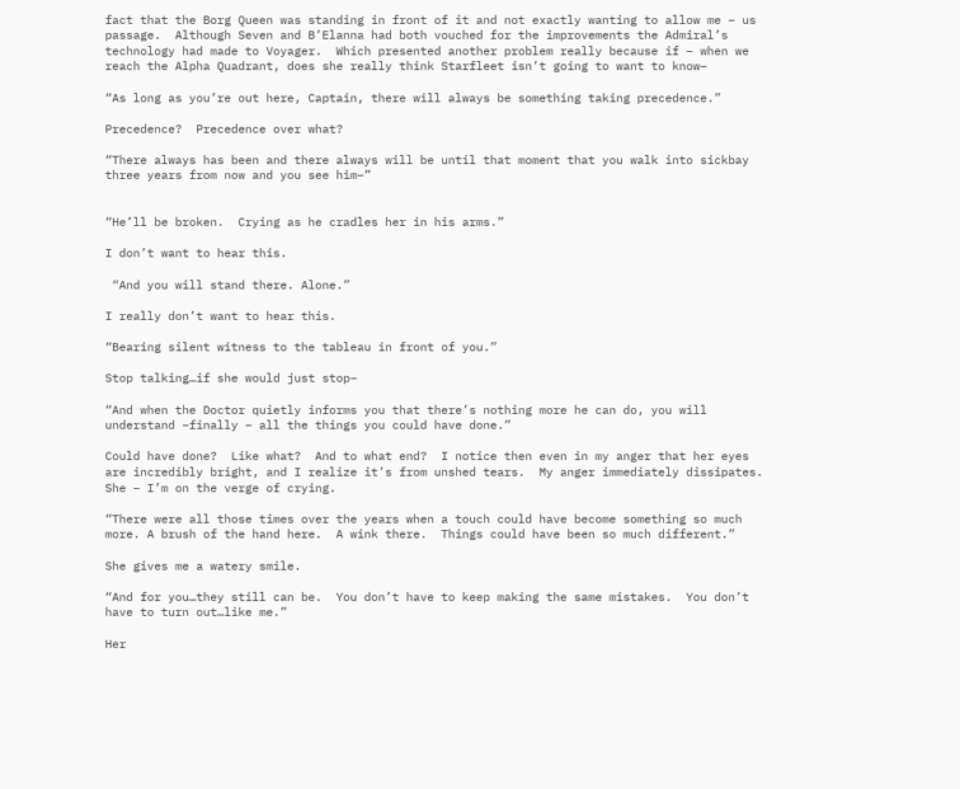fact that the Borg Queen was standing in front of it and not exactly wanting to allow me – us passage.  Although Seven and B’Elanna had both vouched for the improvements the Admiral’s technology had made to Voyager.  Which presented another problem really because if – when we reach the Alpha Quadrant, does she really think Starfleet isn’t going to want to know–

“As long as you’re out here, Captain, there will always be something taking precedence.”

Precedence?  Precedence over what?

“There always has been and there always will be until that moment that you walk into sickbay three years from now and you see him–”


“He’ll be broken.  Crying as he cradles her in his arms.”

I don’t want to hear this.

 “And you will stand there. Alone.”

I really don’t want to hear this.

“Bearing silent witness to the tableau in front of you.”

Stop talking…if she would just stop–

“And when the Doctor quietly informs you that there’s nothing more he can do, you will understand –finally – all the things you could have done.”

Could have done?  Like what?  And to what end?  I notice then even in my anger that her eyes are incredibly bright, and I realize it’s from unshed tears.  My anger immediately dissipates.  She – I’m on the verge of crying.

“There were all those times over the years when a touch could have become something so much more. A brush of the hand here.  A wink there.  Things could have been so much different.”

She gives me a watery smile.

“And for you…they still can be.  You don’t have to keep making the same mistakes.  You don’t have to turn out…like me.”

Her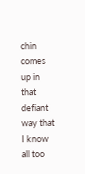chin comes up in that defiant way that I know all too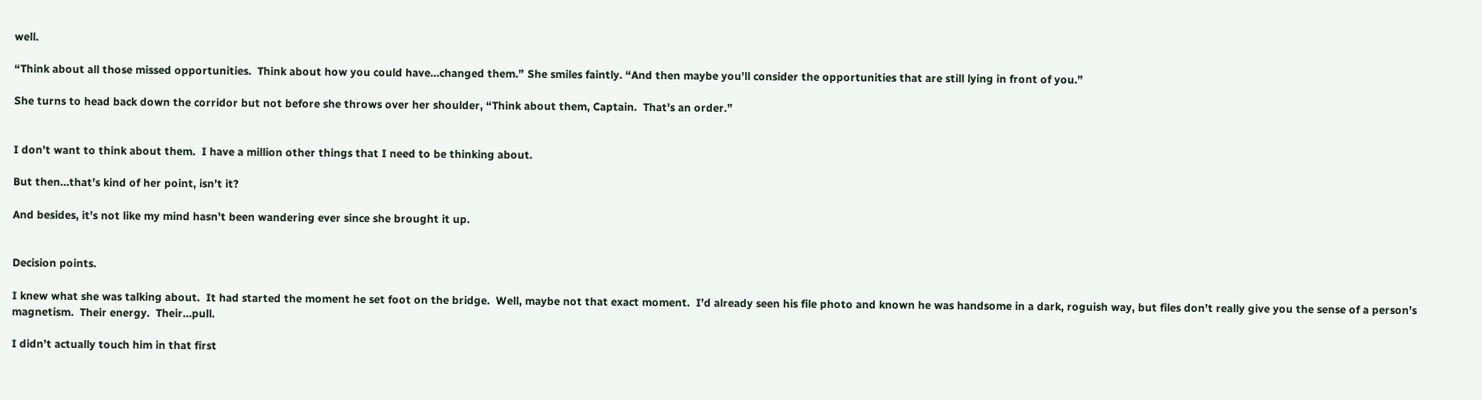well.

“Think about all those missed opportunities.  Think about how you could have…changed them.” She smiles faintly. “And then maybe you’ll consider the opportunities that are still lying in front of you.”

She turns to head back down the corridor but not before she throws over her shoulder, “Think about them, Captain.  That’s an order.”


I don’t want to think about them.  I have a million other things that I need to be thinking about.

But then…that’s kind of her point, isn’t it?

And besides, it’s not like my mind hasn’t been wandering ever since she brought it up.


Decision points.

I knew what she was talking about.  It had started the moment he set foot on the bridge.  Well, maybe not that exact moment.  I’d already seen his file photo and known he was handsome in a dark, roguish way, but files don’t really give you the sense of a person’s magnetism.  Their energy.  Their…pull.

I didn’t actually touch him in that first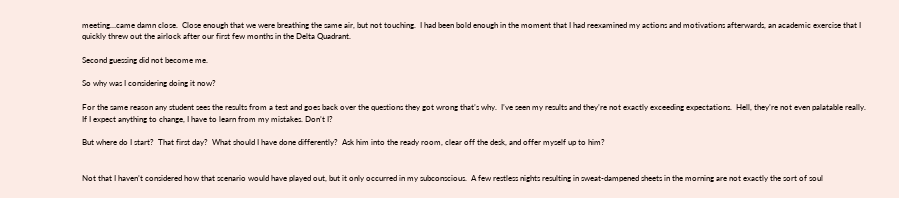meeting…came damn close.  Close enough that we were breathing the same air, but not touching.  I had been bold enough in the moment that I had reexamined my actions and motivations afterwards, an academic exercise that I quickly threw out the airlock after our first few months in the Delta Quadrant.

Second guessing did not become me.

So why was I considering doing it now?

For the same reason any student sees the results from a test and goes back over the questions they got wrong that’s why.  I’ve seen my results and they’re not exactly exceeding expectations.  Hell, they’re not even palatable really.  If I expect anything to change, I have to learn from my mistakes. Don’t I?

But where do I start?  That first day?  What should I have done differently?  Ask him into the ready room, clear off the desk, and offer myself up to him?


Not that I haven’t considered how that scenario would have played out, but it only occurred in my subconscious.  A few restless nights resulting in sweat-dampened sheets in the morning are not exactly the sort of soul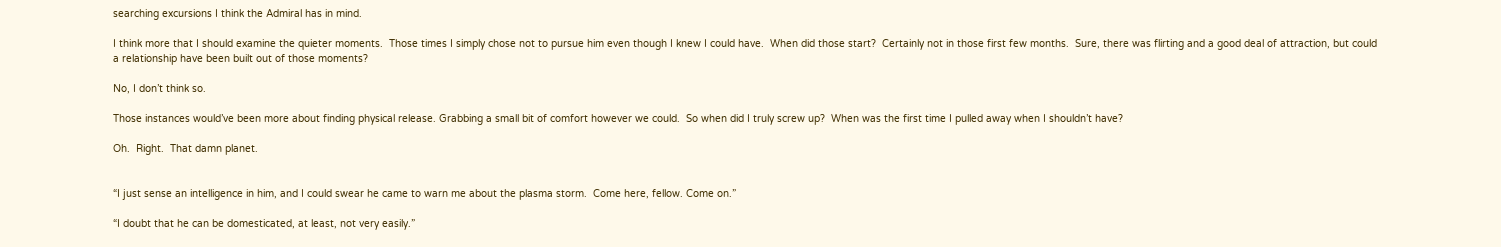searching excursions I think the Admiral has in mind.

I think more that I should examine the quieter moments.  Those times I simply chose not to pursue him even though I knew I could have.  When did those start?  Certainly not in those first few months.  Sure, there was flirting and a good deal of attraction, but could a relationship have been built out of those moments?

No, I don’t think so.

Those instances would’ve been more about finding physical release. Grabbing a small bit of comfort however we could.  So when did I truly screw up?  When was the first time I pulled away when I shouldn’t have?

Oh.  Right.  That damn planet.


“I just sense an intelligence in him, and I could swear he came to warn me about the plasma storm.  Come here, fellow. Come on.”

“I doubt that he can be domesticated, at least, not very easily.”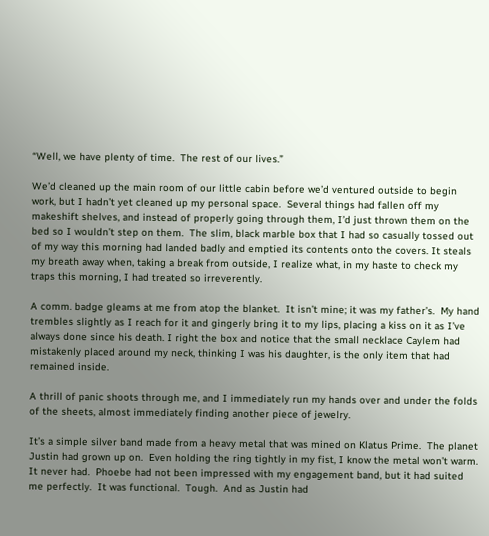“Well, we have plenty of time.  The rest of our lives.”

We’d cleaned up the main room of our little cabin before we’d ventured outside to begin work, but I hadn’t yet cleaned up my personal space.  Several things had fallen off my makeshift shelves, and instead of properly going through them, I’d just thrown them on the bed so I wouldn’t step on them.  The slim, black marble box that I had so casually tossed out of my way this morning had landed badly and emptied its contents onto the covers. It steals my breath away when, taking a break from outside, I realize what, in my haste to check my traps this morning, I had treated so irreverently.

A comm. badge gleams at me from atop the blanket.  It isn’t mine; it was my father’s.  My hand trembles slightly as I reach for it and gingerly bring it to my lips, placing a kiss on it as I’ve always done since his death. I right the box and notice that the small necklace Caylem had mistakenly placed around my neck, thinking I was his daughter, is the only item that had remained inside.

A thrill of panic shoots through me, and I immediately run my hands over and under the folds of the sheets, almost immediately finding another piece of jewelry.

It’s a simple silver band made from a heavy metal that was mined on Klatus Prime.  The planet Justin had grown up on.  Even holding the ring tightly in my fist, I know the metal won’t warm.  It never had.  Phoebe had not been impressed with my engagement band, but it had suited me perfectly.  It was functional.  Tough.  And as Justin had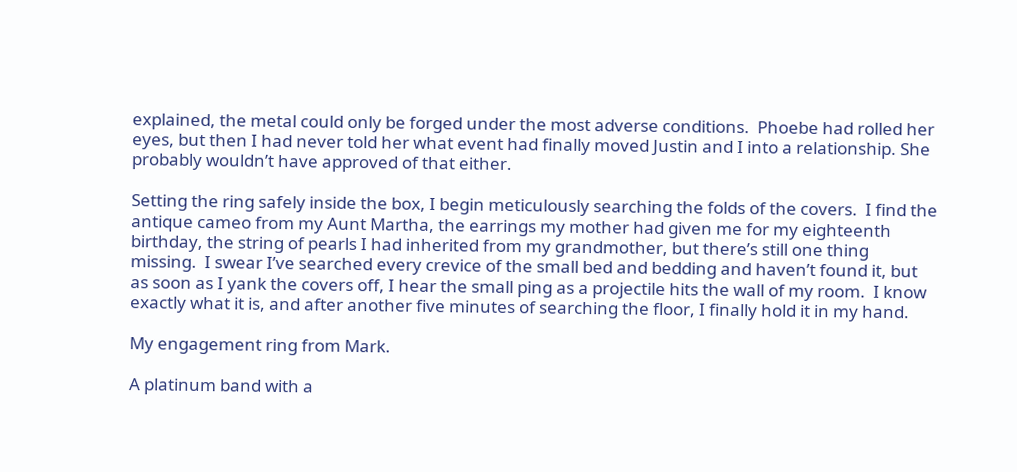explained, the metal could only be forged under the most adverse conditions.  Phoebe had rolled her eyes, but then I had never told her what event had finally moved Justin and I into a relationship. She probably wouldn’t have approved of that either.

Setting the ring safely inside the box, I begin meticulously searching the folds of the covers.  I find the antique cameo from my Aunt Martha, the earrings my mother had given me for my eighteenth birthday, the string of pearls I had inherited from my grandmother, but there’s still one thing missing.  I swear I’ve searched every crevice of the small bed and bedding and haven’t found it, but as soon as I yank the covers off, I hear the small ping as a projectile hits the wall of my room.  I know exactly what it is, and after another five minutes of searching the floor, I finally hold it in my hand.

My engagement ring from Mark.

A platinum band with a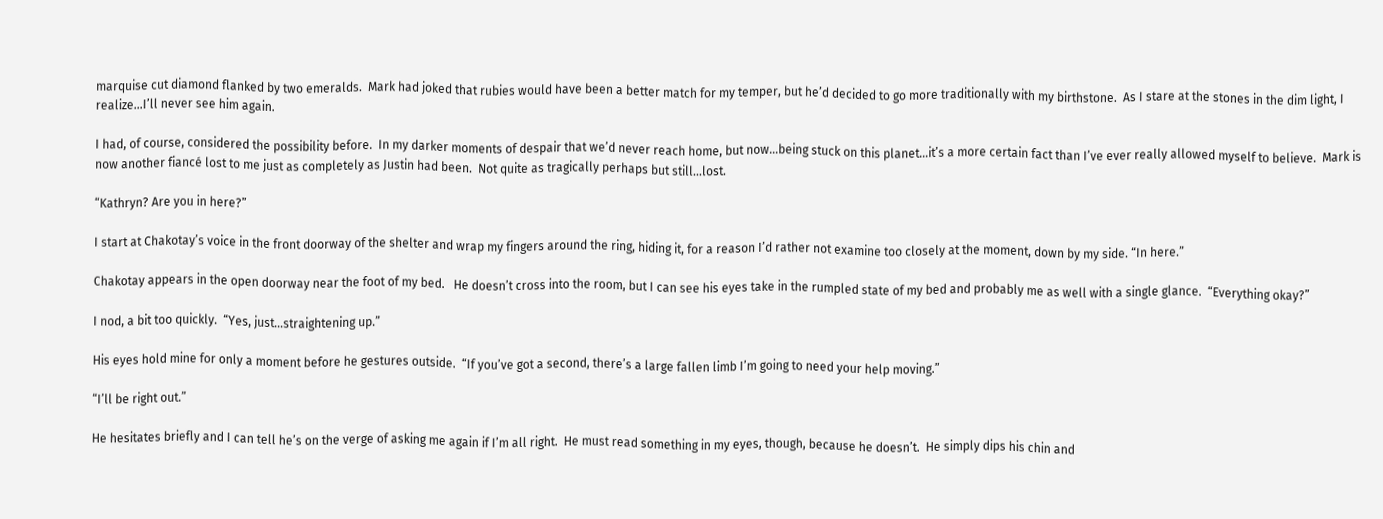marquise cut diamond flanked by two emeralds.  Mark had joked that rubies would have been a better match for my temper, but he’d decided to go more traditionally with my birthstone.  As I stare at the stones in the dim light, I realize…I’ll never see him again.

I had, of course, considered the possibility before.  In my darker moments of despair that we’d never reach home, but now…being stuck on this planet…it’s a more certain fact than I’ve ever really allowed myself to believe.  Mark is now another fiancé lost to me just as completely as Justin had been.  Not quite as tragically perhaps but still…lost.

“Kathryn? Are you in here?”

I start at Chakotay’s voice in the front doorway of the shelter and wrap my fingers around the ring, hiding it, for a reason I’d rather not examine too closely at the moment, down by my side. “In here.”

Chakotay appears in the open doorway near the foot of my bed.   He doesn’t cross into the room, but I can see his eyes take in the rumpled state of my bed and probably me as well with a single glance.  “Everything okay?”

I nod, a bit too quickly.  “Yes, just…straightening up.”

His eyes hold mine for only a moment before he gestures outside.  “If you’ve got a second, there’s a large fallen limb I’m going to need your help moving.”

“I’ll be right out.”

He hesitates briefly and I can tell he’s on the verge of asking me again if I’m all right.  He must read something in my eyes, though, because he doesn’t.  He simply dips his chin and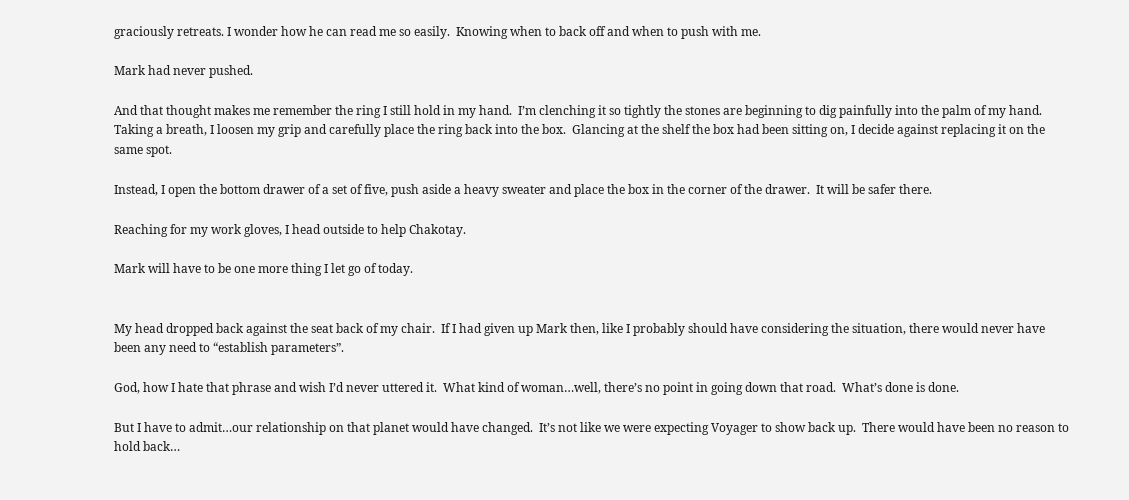graciously retreats. I wonder how he can read me so easily.  Knowing when to back off and when to push with me.

Mark had never pushed.

And that thought makes me remember the ring I still hold in my hand.  I’m clenching it so tightly the stones are beginning to dig painfully into the palm of my hand.  Taking a breath, I loosen my grip and carefully place the ring back into the box.  Glancing at the shelf the box had been sitting on, I decide against replacing it on the same spot.

Instead, I open the bottom drawer of a set of five, push aside a heavy sweater and place the box in the corner of the drawer.  It will be safer there.

Reaching for my work gloves, I head outside to help Chakotay.

Mark will have to be one more thing I let go of today.


My head dropped back against the seat back of my chair.  If I had given up Mark then, like I probably should have considering the situation, there would never have been any need to “establish parameters”.

God, how I hate that phrase and wish I’d never uttered it.  What kind of woman…well, there’s no point in going down that road.  What’s done is done.

But I have to admit…our relationship on that planet would have changed.  It’s not like we were expecting Voyager to show back up.  There would have been no reason to hold back…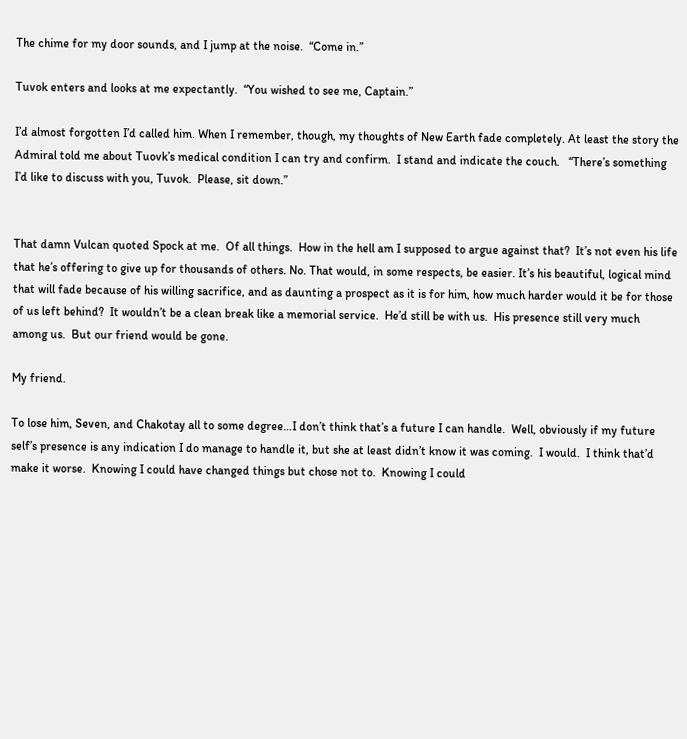The chime for my door sounds, and I jump at the noise.  “Come in.”

Tuvok enters and looks at me expectantly.  “You wished to see me, Captain.”

I’d almost forgotten I’d called him. When I remember, though, my thoughts of New Earth fade completely. At least the story the Admiral told me about Tuovk’s medical condition I can try and confirm.  I stand and indicate the couch.   “There’s something I’d like to discuss with you, Tuvok.  Please, sit down.”


That damn Vulcan quoted Spock at me.  Of all things.  How in the hell am I supposed to argue against that?  It’s not even his life that he’s offering to give up for thousands of others. No. That would, in some respects, be easier. It’s his beautiful, logical mind that will fade because of his willing sacrifice, and as daunting a prospect as it is for him, how much harder would it be for those of us left behind?  It wouldn’t be a clean break like a memorial service.  He’d still be with us.  His presence still very much among us.  But our friend would be gone.

My friend.

To lose him, Seven, and Chakotay all to some degree…I don’t think that’s a future I can handle.  Well, obviously if my future self’s presence is any indication I do manage to handle it, but she at least didn’t know it was coming.  I would.  I think that’d make it worse.  Knowing I could have changed things but chose not to.  Knowing I could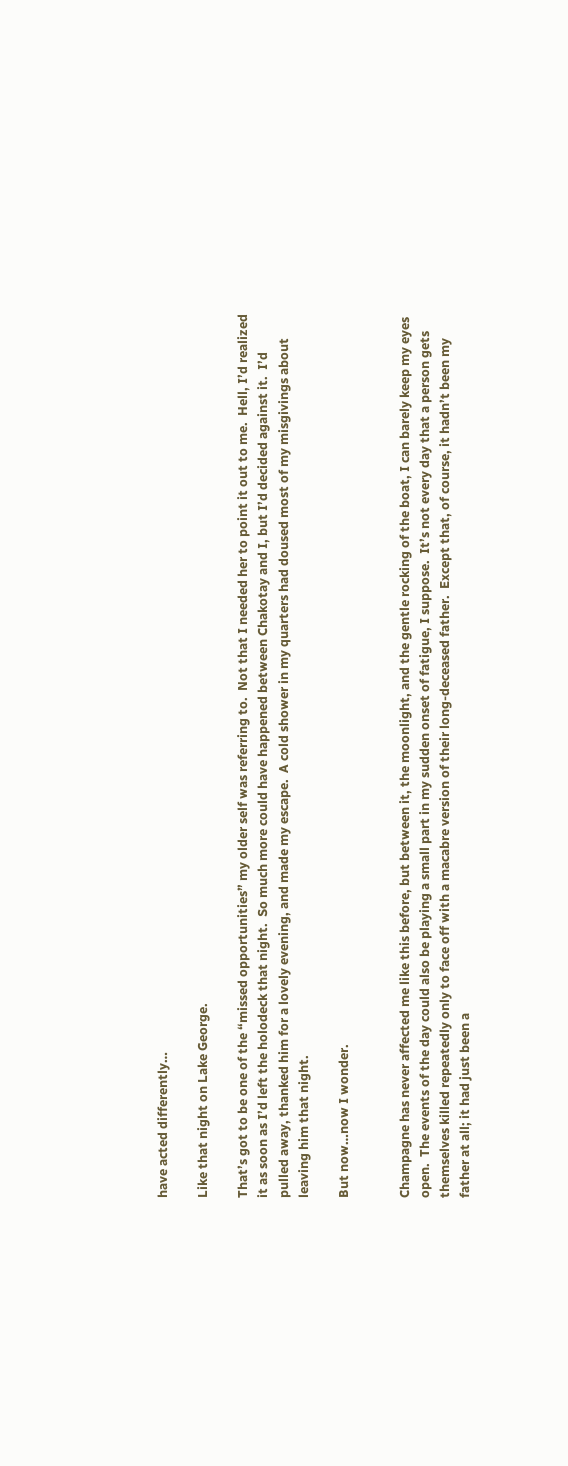have acted differently…

Like that night on Lake George.

That’s got to be one of the “missed opportunities” my older self was referring to.  Not that I needed her to point it out to me.  Hell, I’d realized it as soon as I’d left the holodeck that night.  So much more could have happened between Chakotay and I, but I’d decided against it.  I’d pulled away, thanked him for a lovely evening, and made my escape.  A cold shower in my quarters had doused most of my misgivings about leaving him that night.

But now…now I wonder.


Champagne has never affected me like this before, but between it, the moonlight, and the gentle rocking of the boat, I can barely keep my eyes open.  The events of the day could also be playing a small part in my sudden onset of fatigue, I suppose.  It’s not every day that a person gets themselves killed repeatedly only to face off with a macabre version of their long-deceased father.  Except that, of course, it hadn’t been my father at all; it had just been a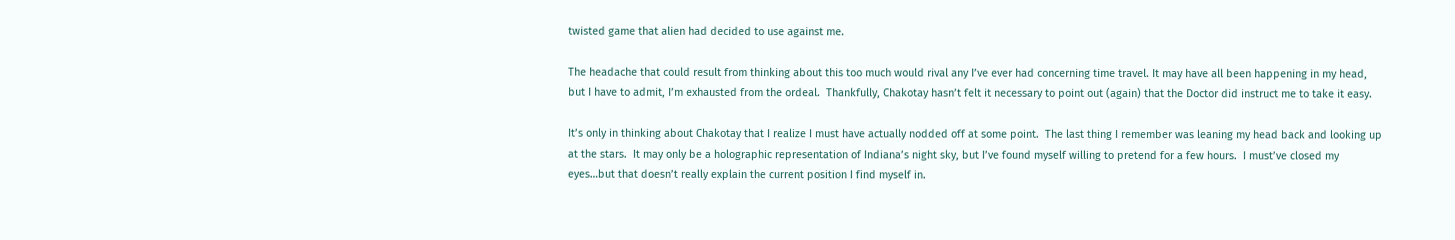twisted game that alien had decided to use against me.

The headache that could result from thinking about this too much would rival any I’ve ever had concerning time travel. It may have all been happening in my head, but I have to admit, I’m exhausted from the ordeal.  Thankfully, Chakotay hasn’t felt it necessary to point out (again) that the Doctor did instruct me to take it easy.

It’s only in thinking about Chakotay that I realize I must have actually nodded off at some point.  The last thing I remember was leaning my head back and looking up at the stars.  It may only be a holographic representation of Indiana’s night sky, but I’ve found myself willing to pretend for a few hours.  I must’ve closed my eyes…but that doesn’t really explain the current position I find myself in.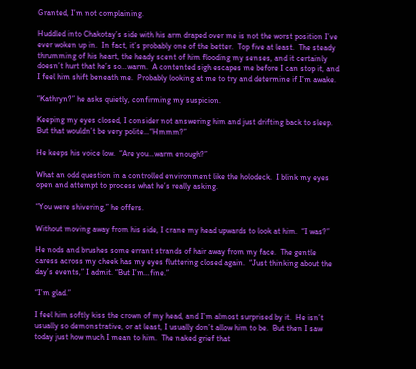Granted, I’m not complaining.

Huddled into Chakotay’s side with his arm draped over me is not the worst position I’ve ever woken up in.  In fact, it’s probably one of the better.  Top five at least.  The steady thrumming of his heart, the heady scent of him flooding my senses, and it certainly doesn’t hurt that he’s so…warm.  A contented sigh escapes me before I can stop it, and I feel him shift beneath me.  Probably looking at me to try and determine if I’m awake.

“Kathryn?” he asks quietly, confirming my suspicion.

Keeping my eyes closed, I consider not answering him and just drifting back to sleep. But that wouldn’t be very polite…“Hmmm?”

He keeps his voice low.  “Are you…warm enough?”

What an odd question in a controlled environment like the holodeck.  I blink my eyes open and attempt to process what he’s really asking.

“You were shivering,” he offers.

Without moving away from his side, I crane my head upwards to look at him.  “I was?”

He nods and brushes some errant strands of hair away from my face.  The gentle caress across my cheek has my eyes fluttering closed again.  “Just thinking about the day’s events,” I admit. “But I’m…fine.”

“I’m glad.”

I feel him softly kiss the crown of my head, and I’m almost surprised by it.  He isn’t usually so demonstrative, or at least, I usually don’t allow him to be.  But then I saw today just how much I mean to him.  The naked grief that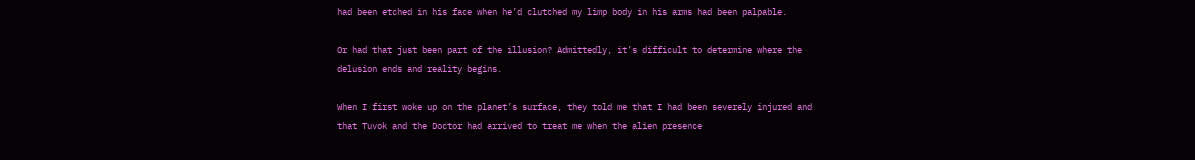had been etched in his face when he’d clutched my limp body in his arms had been palpable.

Or had that just been part of the illusion? Admittedly, it’s difficult to determine where the delusion ends and reality begins.

When I first woke up on the planet’s surface, they told me that I had been severely injured and that Tuvok and the Doctor had arrived to treat me when the alien presence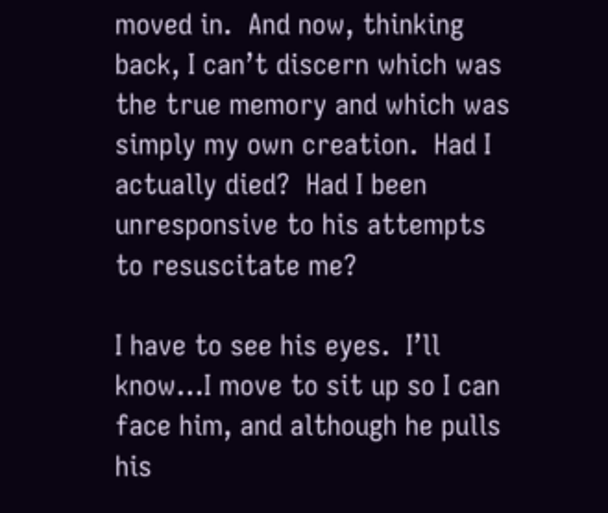moved in.  And now, thinking back, I can’t discern which was the true memory and which was simply my own creation.  Had I actually died?  Had I been unresponsive to his attempts to resuscitate me?

I have to see his eyes.  I’ll know…I move to sit up so I can face him, and although he pulls his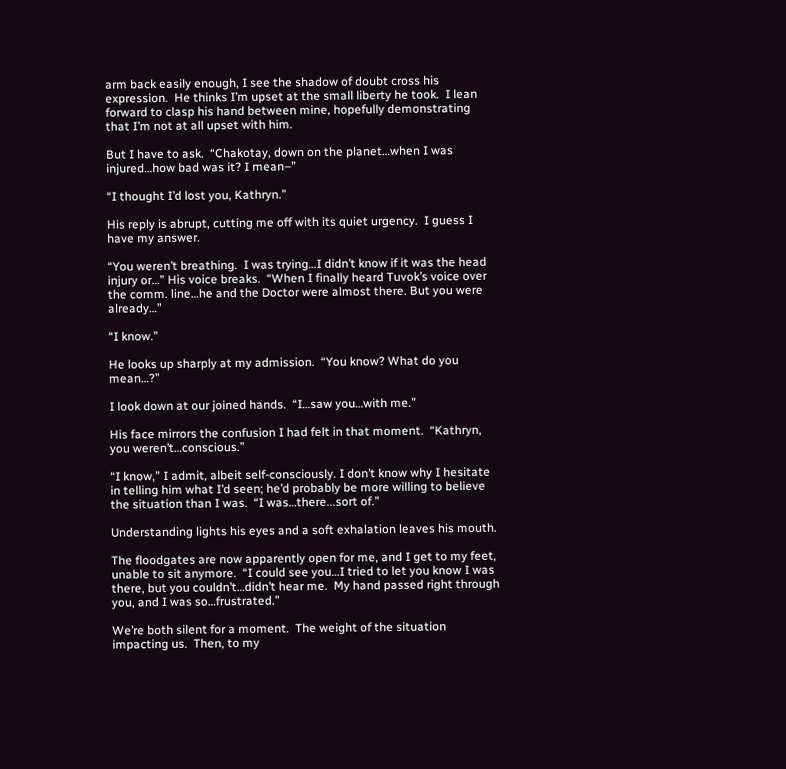arm back easily enough, I see the shadow of doubt cross his expression.  He thinks I’m upset at the small liberty he took.  I lean forward to clasp his hand between mine, hopefully demonstrating that I’m not at all upset with him.

But I have to ask.  “Chakotay, down on the planet…when I was injured…how bad was it? I mean–”

“I thought I’d lost you, Kathryn.”

His reply is abrupt, cutting me off with its quiet urgency.  I guess I have my answer.

“You weren’t breathing.  I was trying…I didn’t know if it was the head injury or…” His voice breaks.  “When I finally heard Tuvok’s voice over the comm. line…he and the Doctor were almost there. But you were already…”

“I know.”

He looks up sharply at my admission.  “You know? What do you mean…?”

I look down at our joined hands.  “I…saw you…with me.”

His face mirrors the confusion I had felt in that moment.  “Kathryn, you weren’t…conscious.”

“I know,” I admit, albeit self-consciously. I don’t know why I hesitate in telling him what I’d seen; he’d probably be more willing to believe the situation than I was.  “I was…there...sort of.”

Understanding lights his eyes and a soft exhalation leaves his mouth.

The floodgates are now apparently open for me, and I get to my feet, unable to sit anymore.  “I could see you…I tried to let you know I was there, but you couldn’t…didn’t hear me.  My hand passed right through you, and I was so…frustrated.”

We’re both silent for a moment.  The weight of the situation impacting us.  Then, to my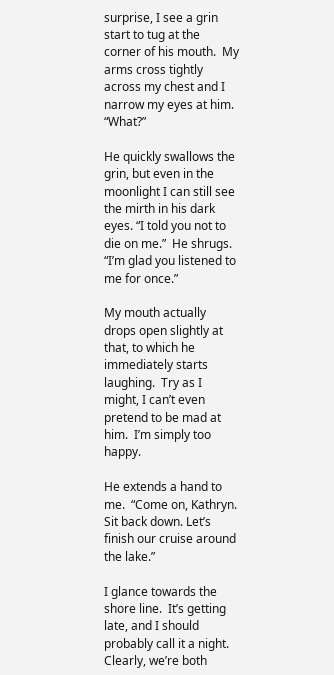surprise, I see a grin start to tug at the corner of his mouth.  My arms cross tightly across my chest and I narrow my eyes at him. “What?”

He quickly swallows the grin, but even in the moonlight I can still see the mirth in his dark eyes. “I told you not to die on me.”  He shrugs.  “I’m glad you listened to me for once.”

My mouth actually drops open slightly at that, to which he immediately starts laughing.  Try as I might, I can’t even pretend to be mad at him.  I’m simply too happy.

He extends a hand to me.  “Come on, Kathryn.  Sit back down. Let’s finish our cruise around the lake.”

I glance towards the shore line.  It’s getting late, and I should probably call it a night.  Clearly, we’re both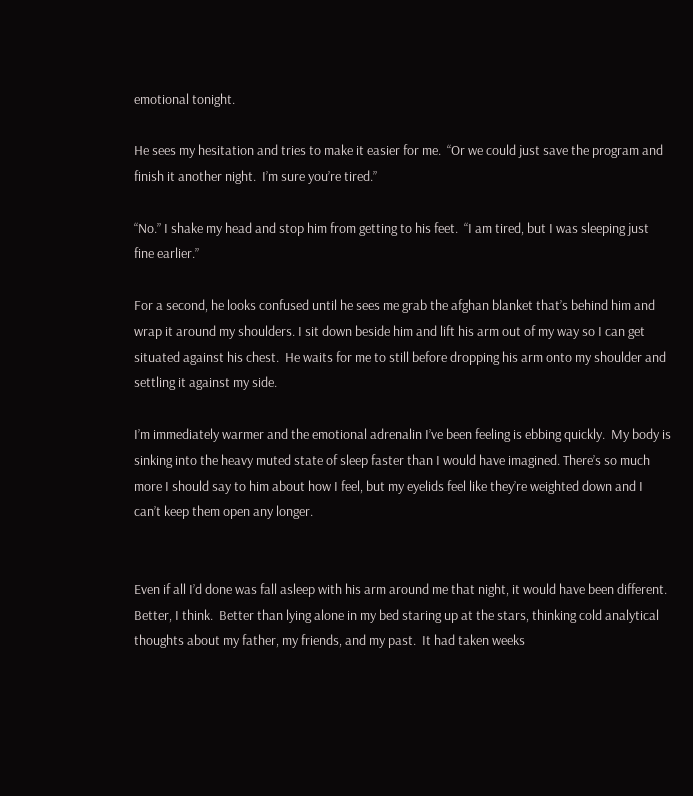emotional tonight.

He sees my hesitation and tries to make it easier for me.  “Or we could just save the program and finish it another night.  I’m sure you’re tired.”

“No.” I shake my head and stop him from getting to his feet.  “I am tired, but I was sleeping just fine earlier.”

For a second, he looks confused until he sees me grab the afghan blanket that’s behind him and wrap it around my shoulders. I sit down beside him and lift his arm out of my way so I can get situated against his chest.  He waits for me to still before dropping his arm onto my shoulder and settling it against my side.

I’m immediately warmer and the emotional adrenalin I’ve been feeling is ebbing quickly.  My body is sinking into the heavy muted state of sleep faster than I would have imagined. There’s so much more I should say to him about how I feel, but my eyelids feel like they’re weighted down and I can’t keep them open any longer.


Even if all I’d done was fall asleep with his arm around me that night, it would have been different.  Better, I think.  Better than lying alone in my bed staring up at the stars, thinking cold analytical thoughts about my father, my friends, and my past.  It had taken weeks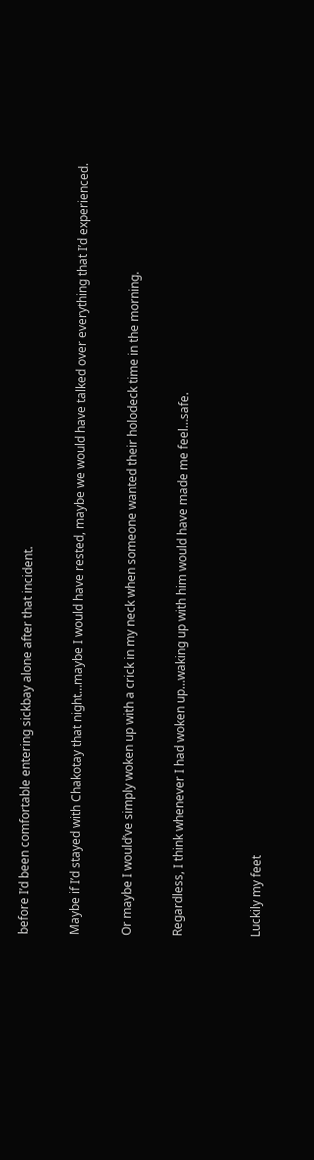before I’d been comfortable entering sickbay alone after that incident.

Maybe if I’d stayed with Chakotay that night…maybe I would have rested, maybe we would have talked over everything that I’d experienced.

Or maybe I would’ve simply woken up with a crick in my neck when someone wanted their holodeck time in the morning.

Regardless, I think whenever I had woken up…waking up with him would have made me feel…safe.


Luckily my feet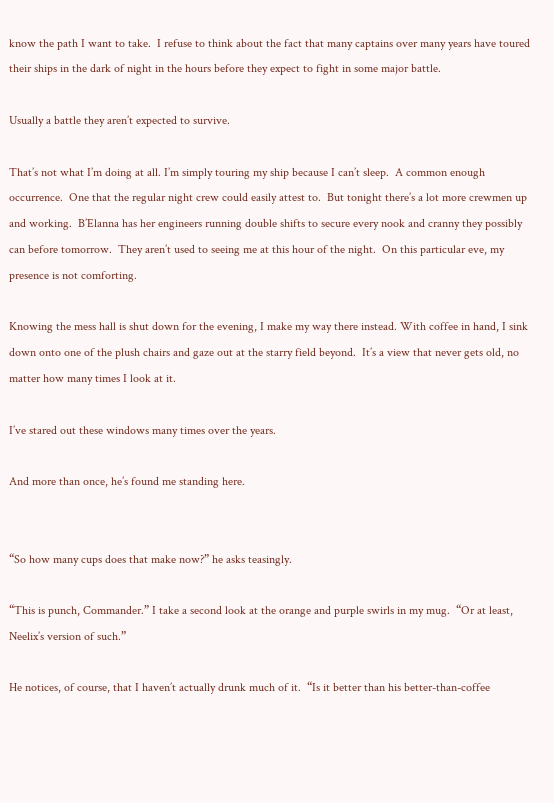know the path I want to take.  I refuse to think about the fact that many captains over many years have toured their ships in the dark of night in the hours before they expect to fight in some major battle.

Usually a battle they aren’t expected to survive.

That’s not what I’m doing at all. I’m simply touring my ship because I can’t sleep.  A common enough occurrence.  One that the regular night crew could easily attest to.  But tonight there’s a lot more crewmen up and working.  B’Elanna has her engineers running double shifts to secure every nook and cranny they possibly can before tomorrow.  They aren’t used to seeing me at this hour of the night.  On this particular eve, my presence is not comforting.

Knowing the mess hall is shut down for the evening, I make my way there instead. With coffee in hand, I sink down onto one of the plush chairs and gaze out at the starry field beyond.  It’s a view that never gets old, no matter how many times I look at it.

I’ve stared out these windows many times over the years.

And more than once, he’s found me standing here.


“So how many cups does that make now?” he asks teasingly.

“This is punch, Commander.” I take a second look at the orange and purple swirls in my mug.  “Or at least, Neelix’s version of such.”

He notices, of course, that I haven’t actually drunk much of it.  “Is it better than his better-than-coffee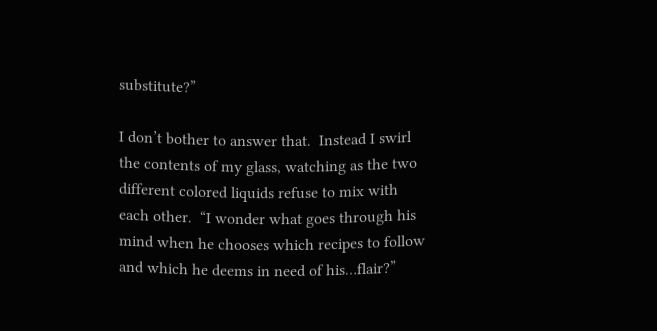substitute?”

I don’t bother to answer that.  Instead I swirl the contents of my glass, watching as the two different colored liquids refuse to mix with each other.  “I wonder what goes through his mind when he chooses which recipes to follow and which he deems in need of his…flair?”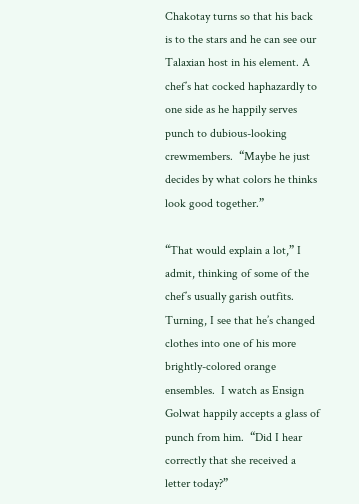Chakotay turns so that his back is to the stars and he can see our Talaxian host in his element. A chef’s hat cocked haphazardly to one side as he happily serves punch to dubious-looking crewmembers.  “Maybe he just decides by what colors he thinks look good together.”

“That would explain a lot,” I admit, thinking of some of the chef’s usually garish outfits.  Turning, I see that he’s changed clothes into one of his more brightly-colored orange ensembles.  I watch as Ensign Golwat happily accepts a glass of punch from him.  “Did I hear correctly that she received a letter today?”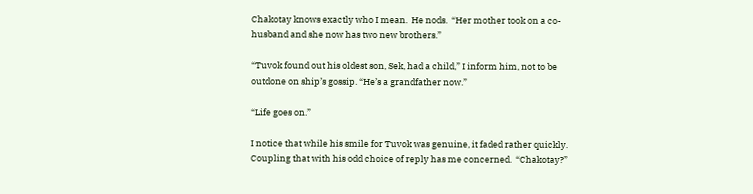Chakotay knows exactly who I mean.  He nods.  “Her mother took on a co-husband and she now has two new brothers.”

“Tuvok found out his oldest son, Sek, had a child,” I inform him, not to be outdone on ship’s gossip. “He’s a grandfather now.”

“Life goes on.”

I notice that while his smile for Tuvok was genuine, it faded rather quickly.  Coupling that with his odd choice of reply has me concerned.  “Chakotay?”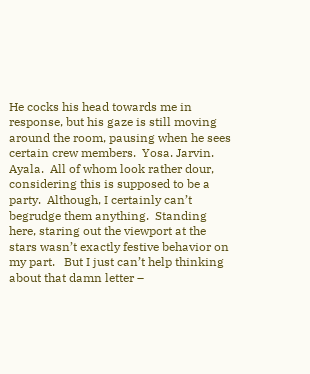He cocks his head towards me in response, but his gaze is still moving around the room, pausing when he sees certain crew members.  Yosa. Jarvin.  Ayala.  All of whom look rather dour, considering this is supposed to be a party.  Although, I certainly can’t begrudge them anything.  Standing here, staring out the viewport at the stars wasn’t exactly festive behavior on my part.   But I just can’t help thinking about that damn letter –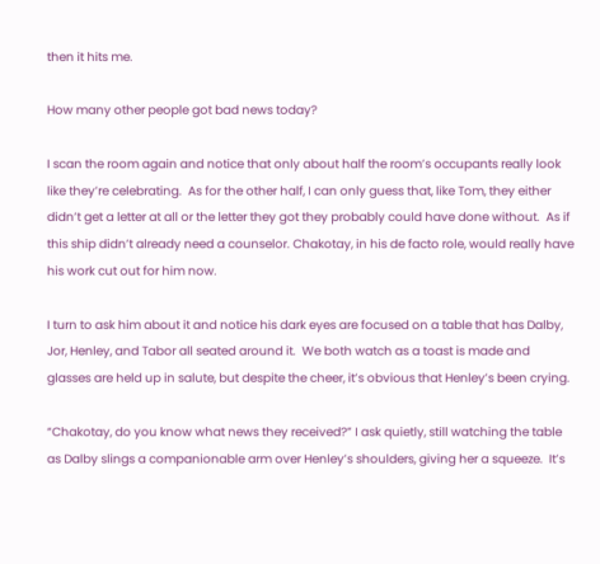then it hits me.

How many other people got bad news today?

I scan the room again and notice that only about half the room’s occupants really look like they’re celebrating.  As for the other half, I can only guess that, like Tom, they either didn’t get a letter at all or the letter they got they probably could have done without.  As if this ship didn’t already need a counselor. Chakotay, in his de facto role, would really have his work cut out for him now.

I turn to ask him about it and notice his dark eyes are focused on a table that has Dalby, Jor, Henley, and Tabor all seated around it.  We both watch as a toast is made and glasses are held up in salute, but despite the cheer, it’s obvious that Henley’s been crying.

“Chakotay, do you know what news they received?” I ask quietly, still watching the table as Dalby slings a companionable arm over Henley’s shoulders, giving her a squeeze.  It’s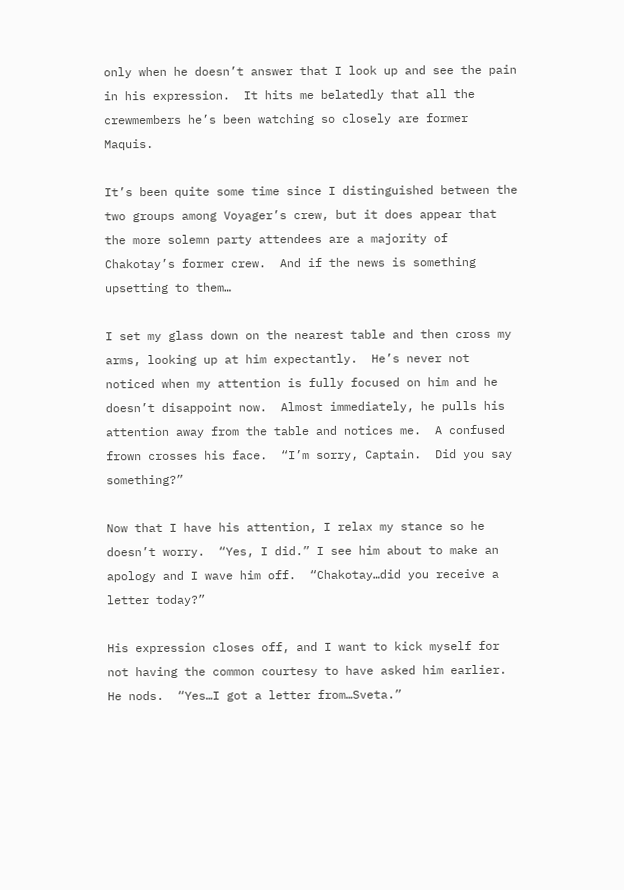only when he doesn’t answer that I look up and see the pain in his expression.  It hits me belatedly that all the crewmembers he’s been watching so closely are former Maquis.

It’s been quite some time since I distinguished between the two groups among Voyager’s crew, but it does appear that the more solemn party attendees are a majority of Chakotay’s former crew.  And if the news is something upsetting to them…

I set my glass down on the nearest table and then cross my arms, looking up at him expectantly.  He’s never not noticed when my attention is fully focused on him and he doesn’t disappoint now.  Almost immediately, he pulls his attention away from the table and notices me.  A confused frown crosses his face.  “I’m sorry, Captain.  Did you say something?”

Now that I have his attention, I relax my stance so he doesn’t worry.  “Yes, I did.” I see him about to make an apology and I wave him off.  “Chakotay…did you receive a letter today?”

His expression closes off, and I want to kick myself for not having the common courtesy to have asked him earlier.  He nods.  “Yes…I got a letter from…Sveta.”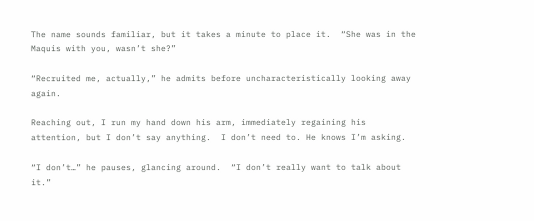The name sounds familiar, but it takes a minute to place it.  “She was in the Maquis with you, wasn’t she?”

“Recruited me, actually,” he admits before uncharacteristically looking away again.

Reaching out, I run my hand down his arm, immediately regaining his attention, but I don’t say anything.  I don’t need to. He knows I’m asking.

“I don’t…” he pauses, glancing around.  “I don’t really want to talk about it.”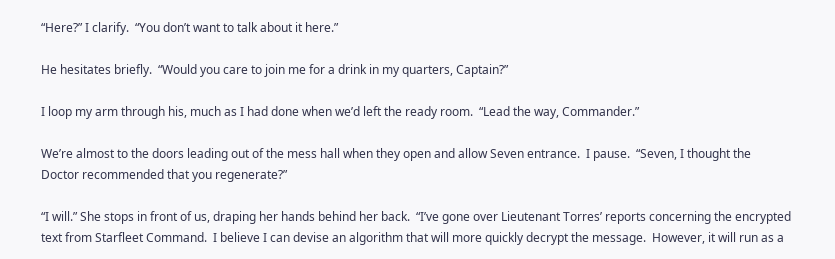“Here?” I clarify.  “You don’t want to talk about it here.”

He hesitates briefly.  “Would you care to join me for a drink in my quarters, Captain?”

I loop my arm through his, much as I had done when we’d left the ready room.  “Lead the way, Commander.”

We’re almost to the doors leading out of the mess hall when they open and allow Seven entrance.  I pause.  “Seven, I thought the Doctor recommended that you regenerate?”

“I will.” She stops in front of us, draping her hands behind her back.  “I’ve gone over Lieutenant Torres’ reports concerning the encrypted text from Starfleet Command.  I believe I can devise an algorithm that will more quickly decrypt the message.  However, it will run as a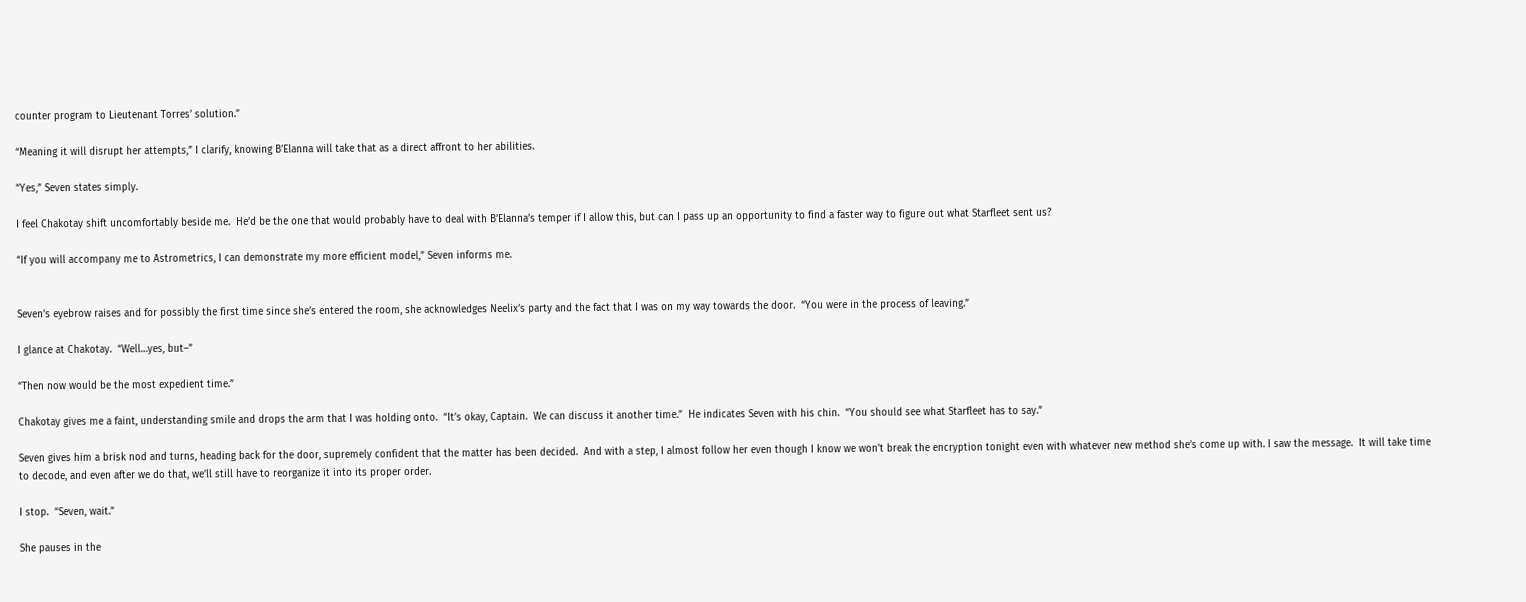counter program to Lieutenant Torres’ solution.”

“Meaning it will disrupt her attempts,” I clarify, knowing B’Elanna will take that as a direct affront to her abilities.

“Yes,” Seven states simply.

I feel Chakotay shift uncomfortably beside me.  He’d be the one that would probably have to deal with B’Elanna’s temper if I allow this, but can I pass up an opportunity to find a faster way to figure out what Starfleet sent us?

“If you will accompany me to Astrometrics, I can demonstrate my more efficient model,” Seven informs me.


Seven’s eyebrow raises and for possibly the first time since she’s entered the room, she acknowledges Neelix’s party and the fact that I was on my way towards the door.  “You were in the process of leaving.”

I glance at Chakotay.  “Well…yes, but–”

“Then now would be the most expedient time.”

Chakotay gives me a faint, understanding smile and drops the arm that I was holding onto.  “It’s okay, Captain.  We can discuss it another time.”  He indicates Seven with his chin.  “You should see what Starfleet has to say.”

Seven gives him a brisk nod and turns, heading back for the door, supremely confident that the matter has been decided.  And with a step, I almost follow her even though I know we won’t break the encryption tonight even with whatever new method she’s come up with. I saw the message.  It will take time to decode, and even after we do that, we’ll still have to reorganize it into its proper order.

I stop.  “Seven, wait.”

She pauses in the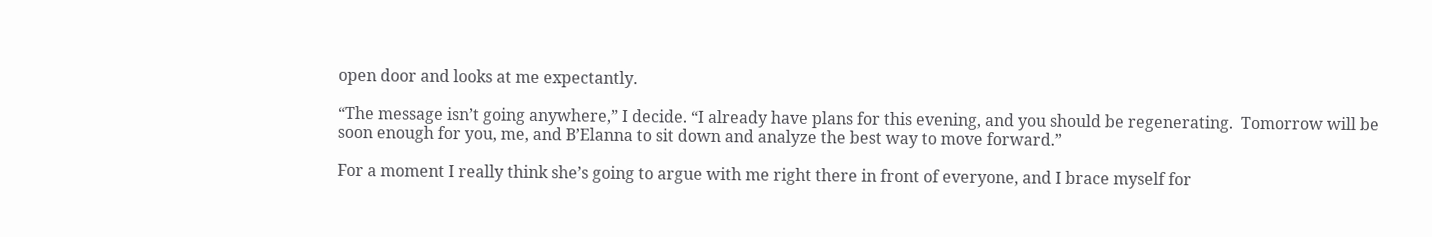open door and looks at me expectantly.

“The message isn’t going anywhere,” I decide. “I already have plans for this evening, and you should be regenerating.  Tomorrow will be soon enough for you, me, and B’Elanna to sit down and analyze the best way to move forward.”

For a moment I really think she’s going to argue with me right there in front of everyone, and I brace myself for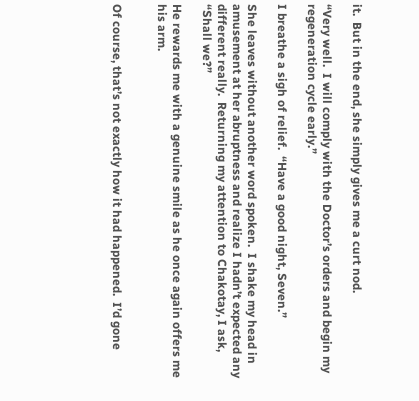it.  But in the end, she simply gives me a curt nod.

“Very well.  I will comply with the Doctor’s orders and begin my regeneration cycle early.”

I breathe a sigh of relief.  “Have a good night, Seven.”

She leaves without another word spoken.  I shake my head in amusement at her abruptness and realize I hadn’t expected any different really.  Returning my attention to Chakotay, I ask, “Shall we?”

He rewards me with a genuine smile as he once again offers me his arm.


Of course, that’s not exactly how it had happened.  I’d gone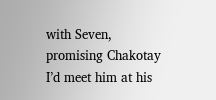with Seven, promising Chakotay I’d meet him at his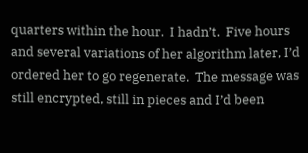quarters within the hour.  I hadn’t.  Five hours and several variations of her algorithm later, I’d ordered her to go regenerate.  The message was still encrypted, still in pieces and I’d been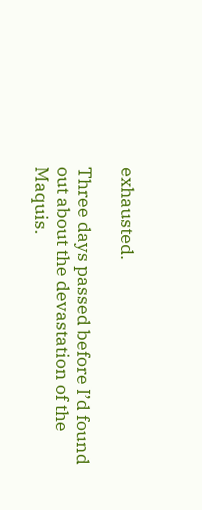exhausted.

Three days passed before I’d found out about the devastation of the Maquis.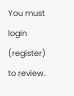You must login (register) to review.